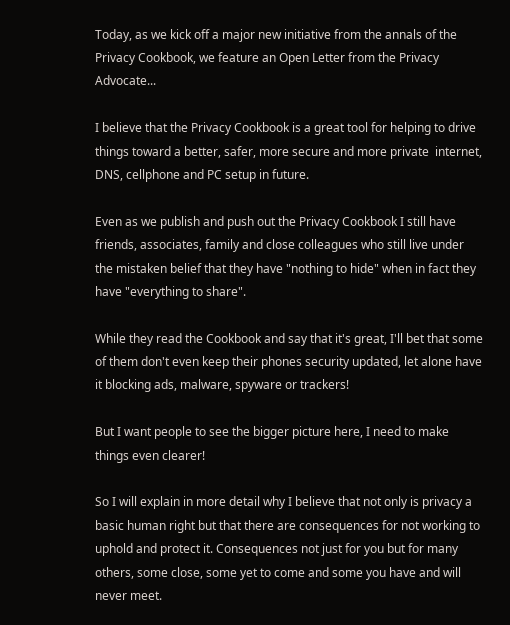Today, as we kick off a major new initiative from the annals of the Privacy Cookbook, we feature an Open Letter from the Privacy Advocate...

I believe that the Privacy Cookbook is a great tool for helping to drive things toward a better, safer, more secure and more private  internet, DNS, cellphone and PC setup in future.

Even as we publish and push out the Privacy Cookbook I still have friends, associates, family and close colleagues who still live under the mistaken belief that they have "nothing to hide" when in fact they have "everything to share".

While they read the Cookbook and say that it's great, I'll bet that some of them don't even keep their phones security updated, let alone have it blocking ads, malware, spyware or trackers!

But I want people to see the bigger picture here, I need to make things even clearer!

So I will explain in more detail why I believe that not only is privacy a  basic human right but that there are consequences for not working to uphold and protect it. Consequences not just for you but for many others, some close, some yet to come and some you have and will never meet.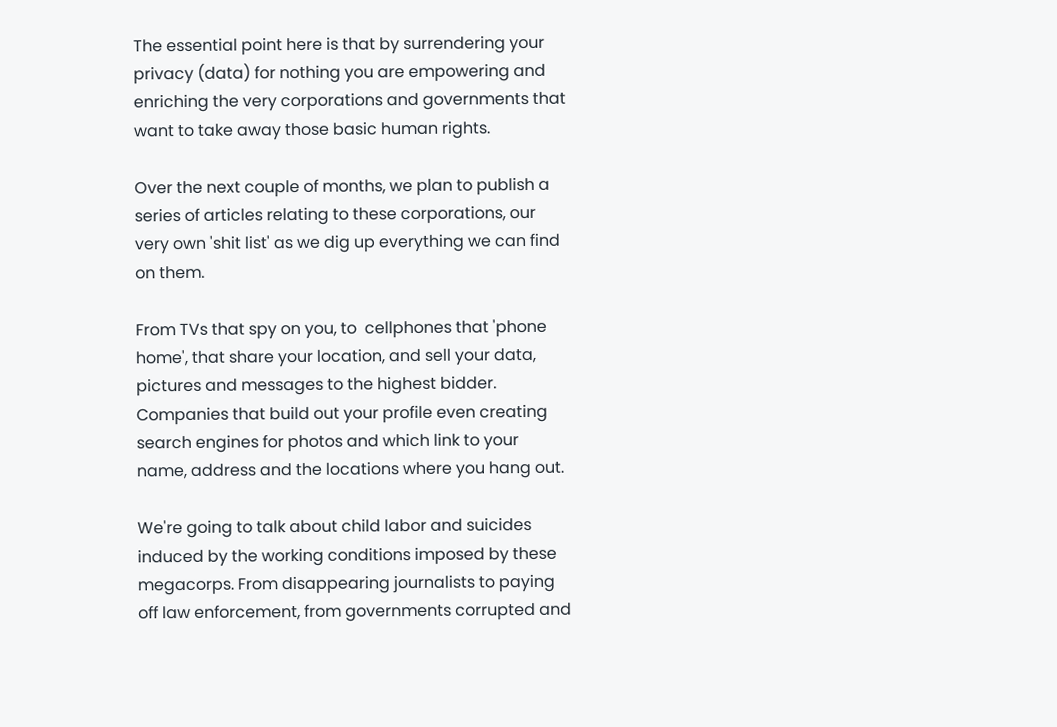The essential point here is that by surrendering your privacy (data) for nothing you are empowering and enriching the very corporations and governments that want to take away those basic human rights.

Over the next couple of months, we plan to publish a series of articles relating to these corporations, our very own 'shit list' as we dig up everything we can find on them.

From TVs that spy on you, to  cellphones that 'phone home', that share your location, and sell your data, pictures and messages to the highest bidder. Companies that build out your profile even creating search engines for photos and which link to your name, address and the locations where you hang out.

We're going to talk about child labor and suicides induced by the working conditions imposed by these megacorps. From disappearing journalists to paying off law enforcement, from governments corrupted and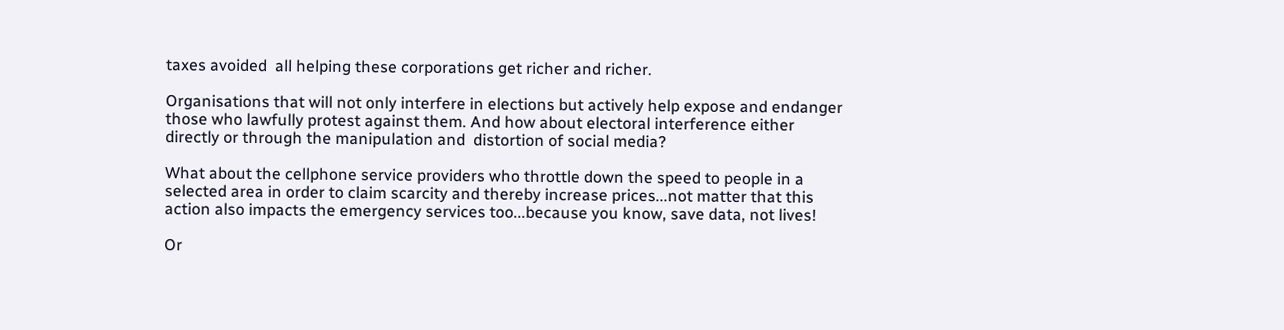taxes avoided  all helping these corporations get richer and richer.

Organisations that will not only interfere in elections but actively help expose and endanger those who lawfully protest against them. And how about electoral interference either directly or through the manipulation and  distortion of social media?

What about the cellphone service providers who throttle down the speed to people in a  selected area in order to claim scarcity and thereby increase prices...not matter that this action also impacts the emergency services too...because you know, save data, not lives!

Or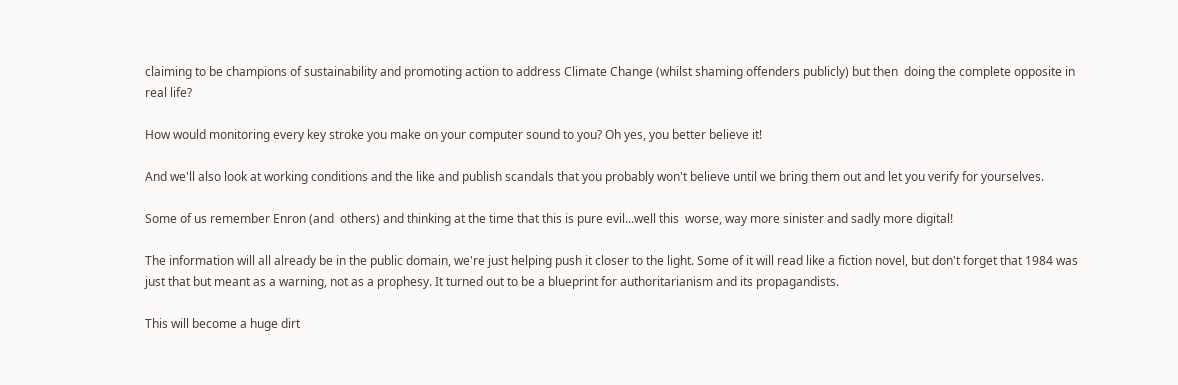claiming to be champions of sustainability and promoting action to address Climate Change (whilst shaming offenders publicly) but then  doing the complete opposite in real life?

How would monitoring every key stroke you make on your computer sound to you? Oh yes, you better believe it!

And we'll also look at working conditions and the like and publish scandals that you probably won't believe until we bring them out and let you verify for yourselves.

Some of us remember Enron (and  others) and thinking at the time that this is pure evil...well this  worse, way more sinister and sadly more digital!

The information will all already be in the public domain, we're just helping push it closer to the light. Some of it will read like a fiction novel, but don't forget that 1984 was just that but meant as a warning, not as a prophesy. It turned out to be a blueprint for authoritarianism and its propagandists.

This will become a huge dirt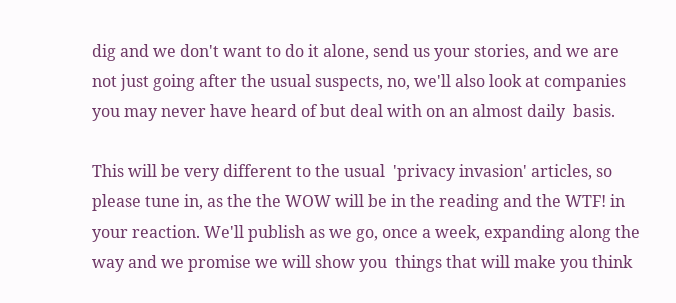dig and we don't want to do it alone, send us your stories, and we are not just going after the usual suspects, no, we'll also look at companies you may never have heard of but deal with on an almost daily  basis.

This will be very different to the usual  'privacy invasion' articles, so please tune in, as the the WOW will be in the reading and the WTF! in your reaction. We'll publish as we go, once a week, expanding along the way and we promise we will show you  things that will make you think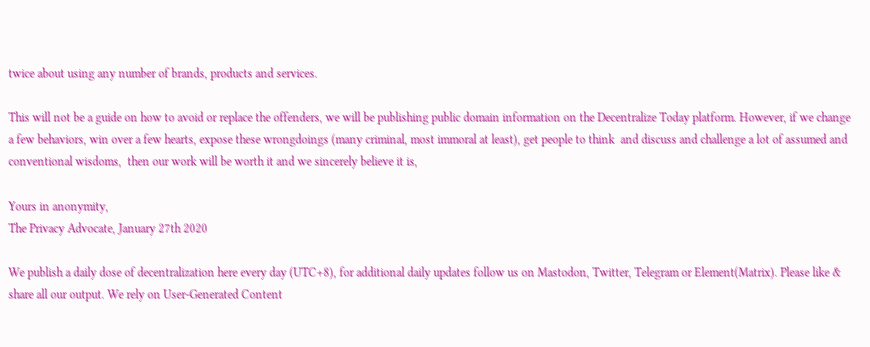twice about using any number of brands, products and services.

This will not be a guide on how to avoid or replace the offenders, we will be publishing public domain information on the Decentralize Today platform. However, if we change a few behaviors, win over a few hearts, expose these wrongdoings (many criminal, most immoral at least), get people to think  and discuss and challenge a lot of assumed and conventional wisdoms,  then our work will be worth it and we sincerely believe it is,

Yours in anonymity,
The Privacy Advocate, January 27th 2020

We publish a daily dose of decentralization here every day (UTC+8), for additional daily updates follow us on Mastodon, Twitter, Telegram or Element(Matrix). Please like & share all our output. We rely on User-Generated Content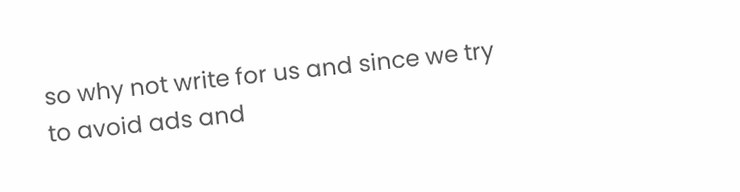so why not write for us and since we try to avoid ads and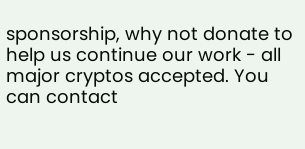sponsorship, why not donate to help us continue our work - all major cryptos accepted. You can contact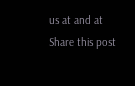us at and at
Share this post